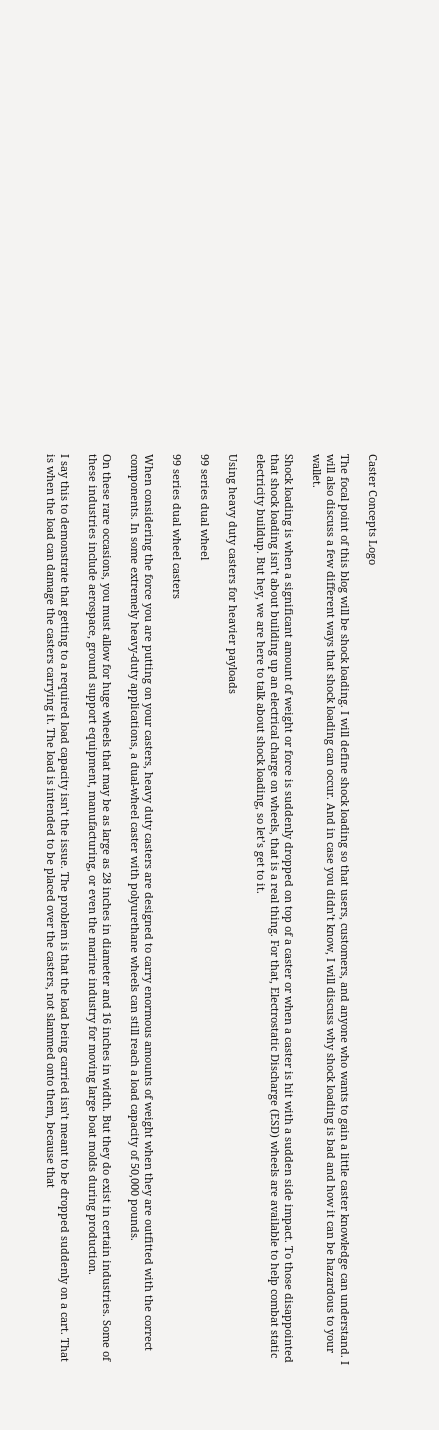Caster Concepts Logo

The focal point of this blog will be shock loading. I will define shock loading so that users, customers, and anyone who wants to gain a little caster knowledge can understand. I will also discuss a few different ways that shock loading can occur. And in case you didn’t know, I will discuss why shock loading is bad and how it can be hazardous to your wallet.

Shock loading is when a significant amount of weight or force is suddenly dropped on top of a caster or when a caster is hit with a sudden side impact. To those disappointed that shock loading isn’t about building up an electrical charge on wheels, that is a real thing. For that, Electrostatic Discharge (ESD) wheels are available to help combat static electricity buildup. But hey, we are here to talk about shock loading, so let’s get to it.

Using heavy duty casters for heavier payloads

99 series dual wheel

99 series dual wheel casters

When considering the force you are putting on your casters, heavy duty casters are designed to carry enormous amounts of weight when they are outfitted with the correct components. In some extremely heavy-duty applications, a dual-wheel caster with polyurethane wheels can still reach a load capacity of 50,000 pounds.

On these rare occasions, you must allow for huge wheels that may be as large as 28 inches in diameter and 16 inches in width. But they do exist in certain industries. Some of these industries include aerospace, ground support equipment, manufacturing, or even the marine industry for moving large boat molds during production.

I say this to demonstrate that getting to a required load capacity isn’t the issue. The problem is that the load being carried isn’t meant to be dropped suddenly on a cart. That is when the load can damage the casters carrying it. The load is intended to be placed over the casters, not slammed onto them, because that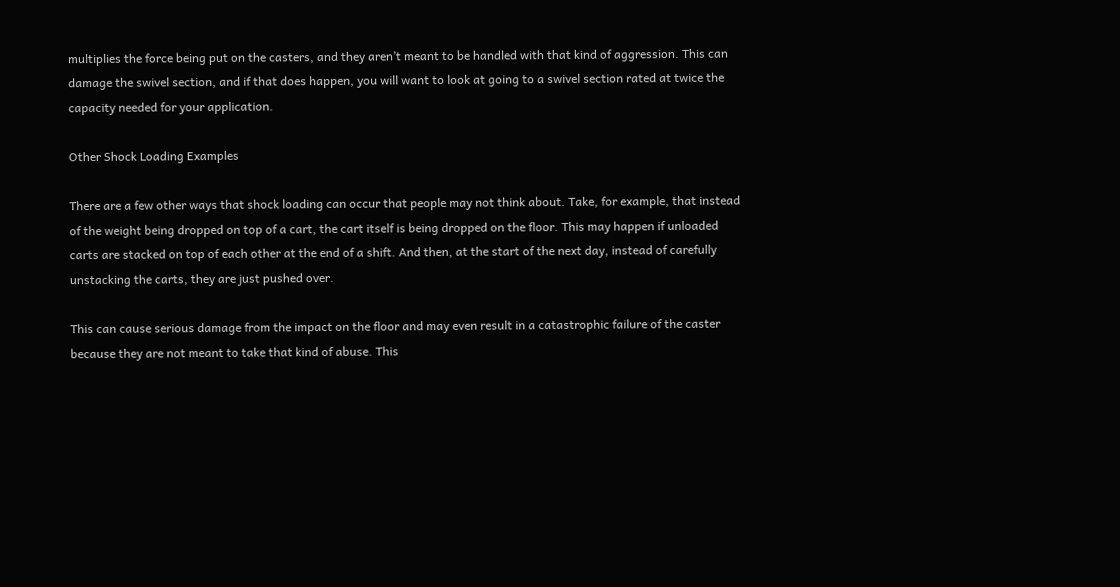multiplies the force being put on the casters, and they aren’t meant to be handled with that kind of aggression. This can damage the swivel section, and if that does happen, you will want to look at going to a swivel section rated at twice the capacity needed for your application.

Other Shock Loading Examples

There are a few other ways that shock loading can occur that people may not think about. Take, for example, that instead of the weight being dropped on top of a cart, the cart itself is being dropped on the floor. This may happen if unloaded carts are stacked on top of each other at the end of a shift. And then, at the start of the next day, instead of carefully unstacking the carts, they are just pushed over.

This can cause serious damage from the impact on the floor and may even result in a catastrophic failure of the caster because they are not meant to take that kind of abuse. This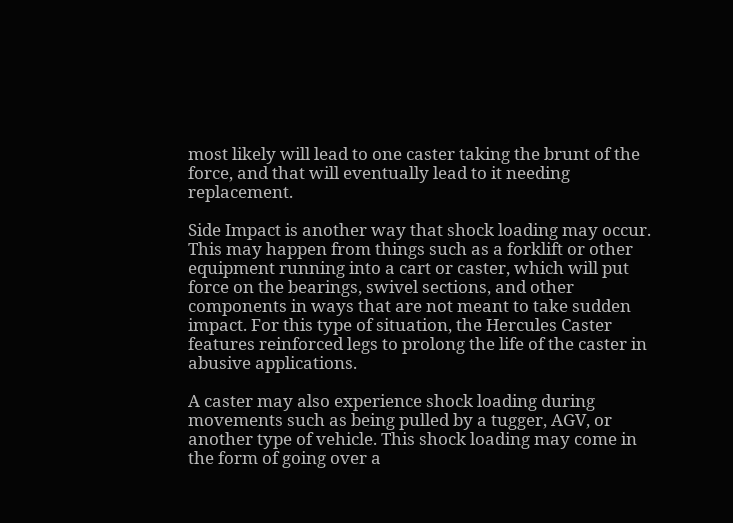most likely will lead to one caster taking the brunt of the force, and that will eventually lead to it needing replacement.

Side Impact is another way that shock loading may occur. This may happen from things such as a forklift or other equipment running into a cart or caster, which will put force on the bearings, swivel sections, and other components in ways that are not meant to take sudden impact. For this type of situation, the Hercules Caster features reinforced legs to prolong the life of the caster in abusive applications.

A caster may also experience shock loading during movements such as being pulled by a tugger, AGV, or another type of vehicle. This shock loading may come in the form of going over a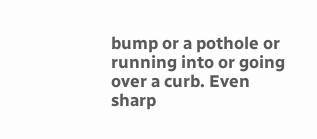bump or a pothole or running into or going over a curb. Even sharp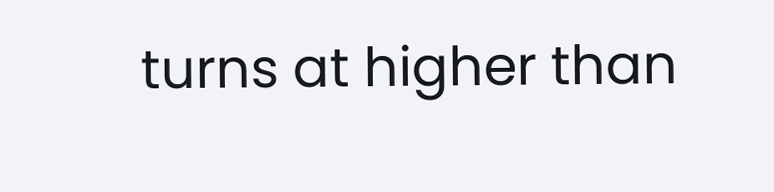turns at higher than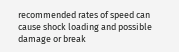recommended rates of speed can cause shock loading and possible damage or break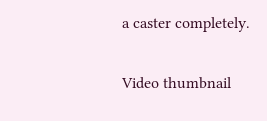a caster completely.

Video thumbnail